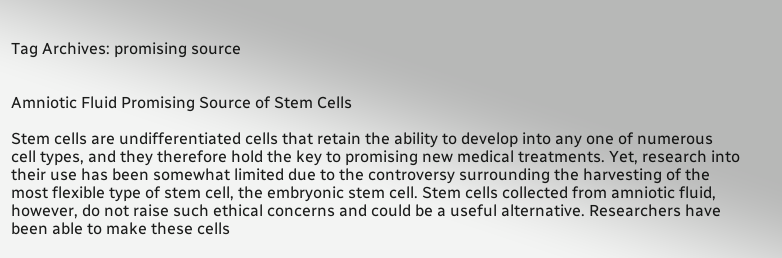Tag Archives: promising source


Amniotic Fluid Promising Source of Stem Cells

Stem cells are undifferentiated cells that retain the ability to develop into any one of numerous cell types, and they therefore hold the key to promising new medical treatments. Yet, research into their use has been somewhat limited due to the controversy surrounding the harvesting of the most flexible type of stem cell, the embryonic stem cell. Stem cells collected from amniotic fluid, however, do not raise such ethical concerns and could be a useful alternative. Researchers have been able to make these cells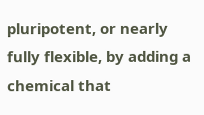pluripotent, or nearly fully flexible, by adding a chemical that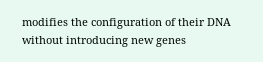modifies the configuration of their DNA without introducing new genes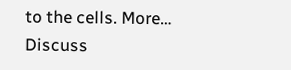to the cells. More… Discuss